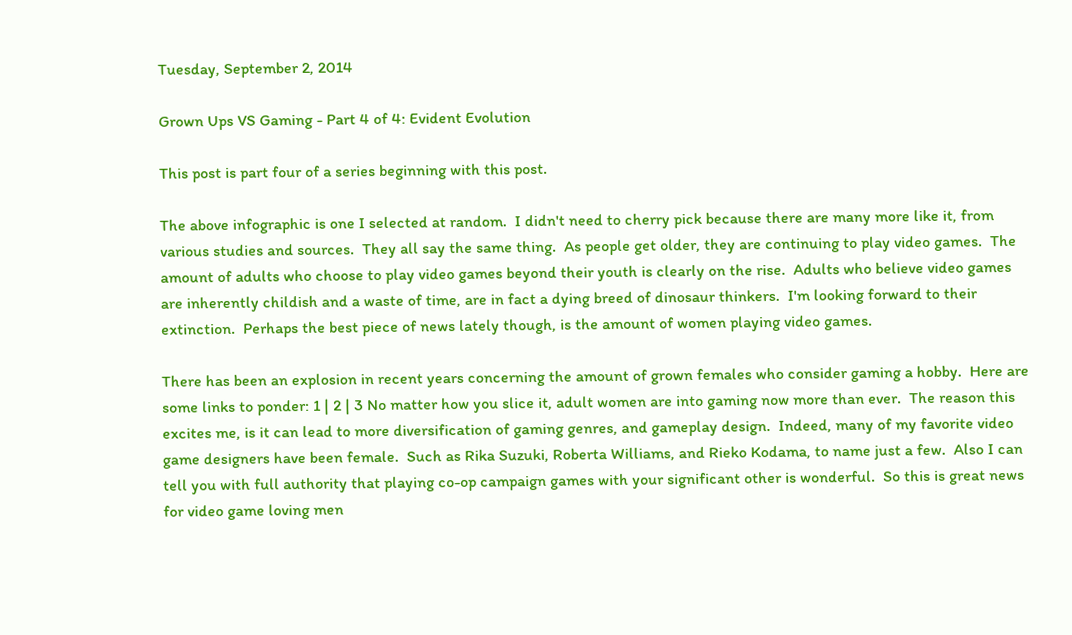Tuesday, September 2, 2014

Grown Ups VS Gaming - Part 4 of 4: Evident Evolution

This post is part four of a series beginning with this post.

The above infographic is one I selected at random.  I didn't need to cherry pick because there are many more like it, from various studies and sources.  They all say the same thing.  As people get older, they are continuing to play video games.  The amount of adults who choose to play video games beyond their youth is clearly on the rise.  Adults who believe video games are inherently childish and a waste of time, are in fact a dying breed of dinosaur thinkers.  I'm looking forward to their extinction.  Perhaps the best piece of news lately though, is the amount of women playing video games.

There has been an explosion in recent years concerning the amount of grown females who consider gaming a hobby.  Here are some links to ponder: 1 | 2 | 3 No matter how you slice it, adult women are into gaming now more than ever.  The reason this excites me, is it can lead to more diversification of gaming genres, and gameplay design.  Indeed, many of my favorite video game designers have been female.  Such as Rika Suzuki, Roberta Williams, and Rieko Kodama, to name just a few.  Also I can tell you with full authority that playing co-op campaign games with your significant other is wonderful.  So this is great news for video game loving men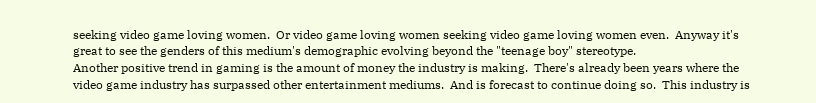seeking video game loving women.  Or video game loving women seeking video game loving women even.  Anyway it's great to see the genders of this medium's demographic evolving beyond the "teenage boy" stereotype.
Another positive trend in gaming is the amount of money the industry is making.  There's already been years where the video game industry has surpassed other entertainment mediums.  And is forecast to continue doing so.  This industry is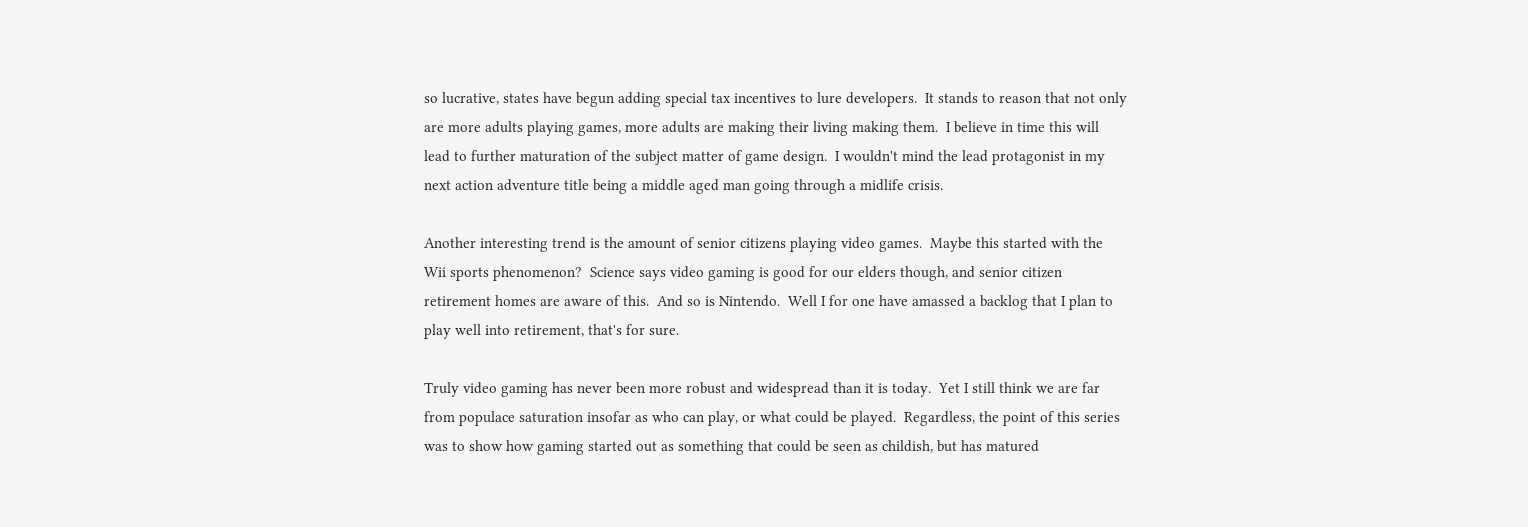so lucrative, states have begun adding special tax incentives to lure developers.  It stands to reason that not only are more adults playing games, more adults are making their living making them.  I believe in time this will lead to further maturation of the subject matter of game design.  I wouldn't mind the lead protagonist in my next action adventure title being a middle aged man going through a midlife crisis.

Another interesting trend is the amount of senior citizens playing video games.  Maybe this started with the Wii sports phenomenon?  Science says video gaming is good for our elders though, and senior citizen retirement homes are aware of this.  And so is Nintendo.  Well I for one have amassed a backlog that I plan to play well into retirement, that's for sure.

Truly video gaming has never been more robust and widespread than it is today.  Yet I still think we are far from populace saturation insofar as who can play, or what could be played.  Regardless, the point of this series was to show how gaming started out as something that could be seen as childish, but has matured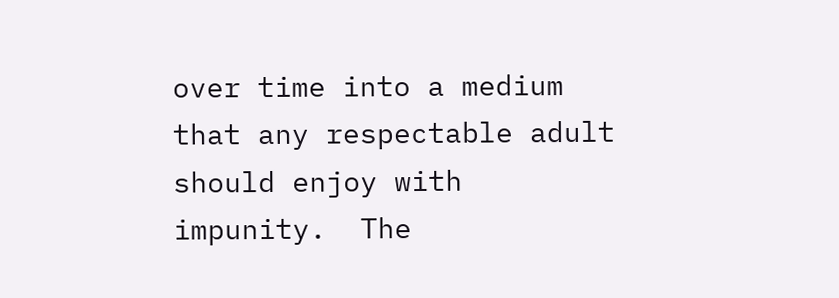over time into a medium that any respectable adult should enjoy with impunity.  The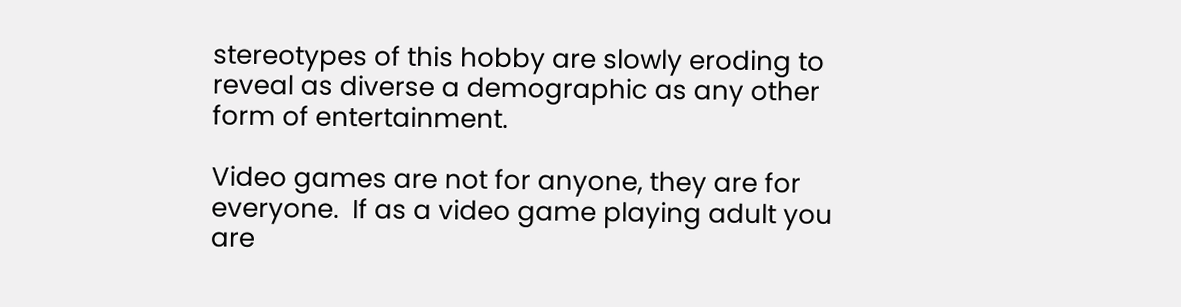stereotypes of this hobby are slowly eroding to reveal as diverse a demographic as any other form of entertainment.

Video games are not for anyone, they are for everyone.  If as a video game playing adult you are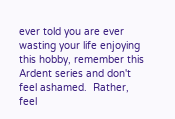ever told you are ever wasting your life enjoying this hobby, remember this Ardent series and don't feel ashamed.  Rather, feel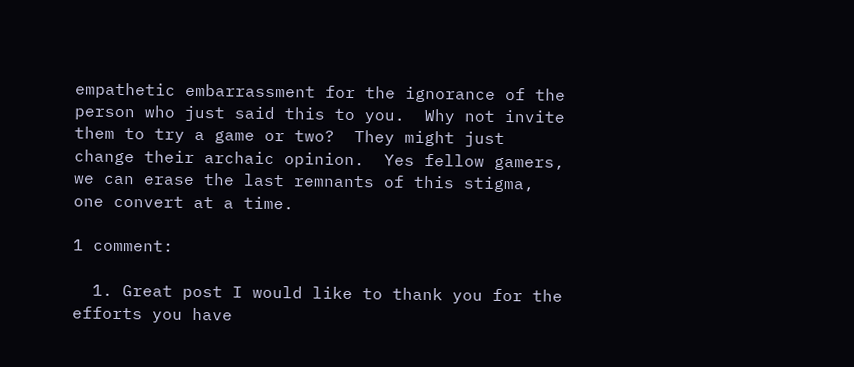empathetic embarrassment for the ignorance of the person who just said this to you.  Why not invite them to try a game or two?  They might just change their archaic opinion.  Yes fellow gamers, we can erase the last remnants of this stigma, one convert at a time.

1 comment:

  1. Great post I would like to thank you for the efforts you have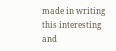made in writing this interesting and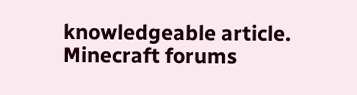knowledgeable article. Minecraft forums